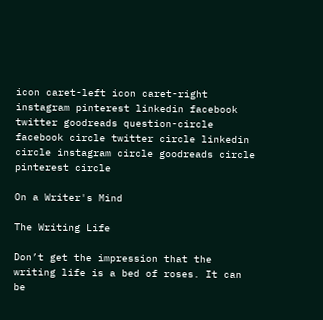icon caret-left icon caret-right instagram pinterest linkedin facebook twitter goodreads question-circle facebook circle twitter circle linkedin circle instagram circle goodreads circle pinterest circle

On a Writer's Mind

The Writing Life

Don’t get the impression that the writing life is a bed of roses. It can be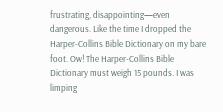frustrating, disappointing—even dangerous. Like the time I dropped the Harper-Collins Bible Dictionary on my bare foot. Ow! The Harper-Collins Bible Dictionary must weigh 15 pounds. I was limping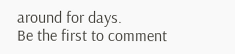around for days.
Be the first to comment